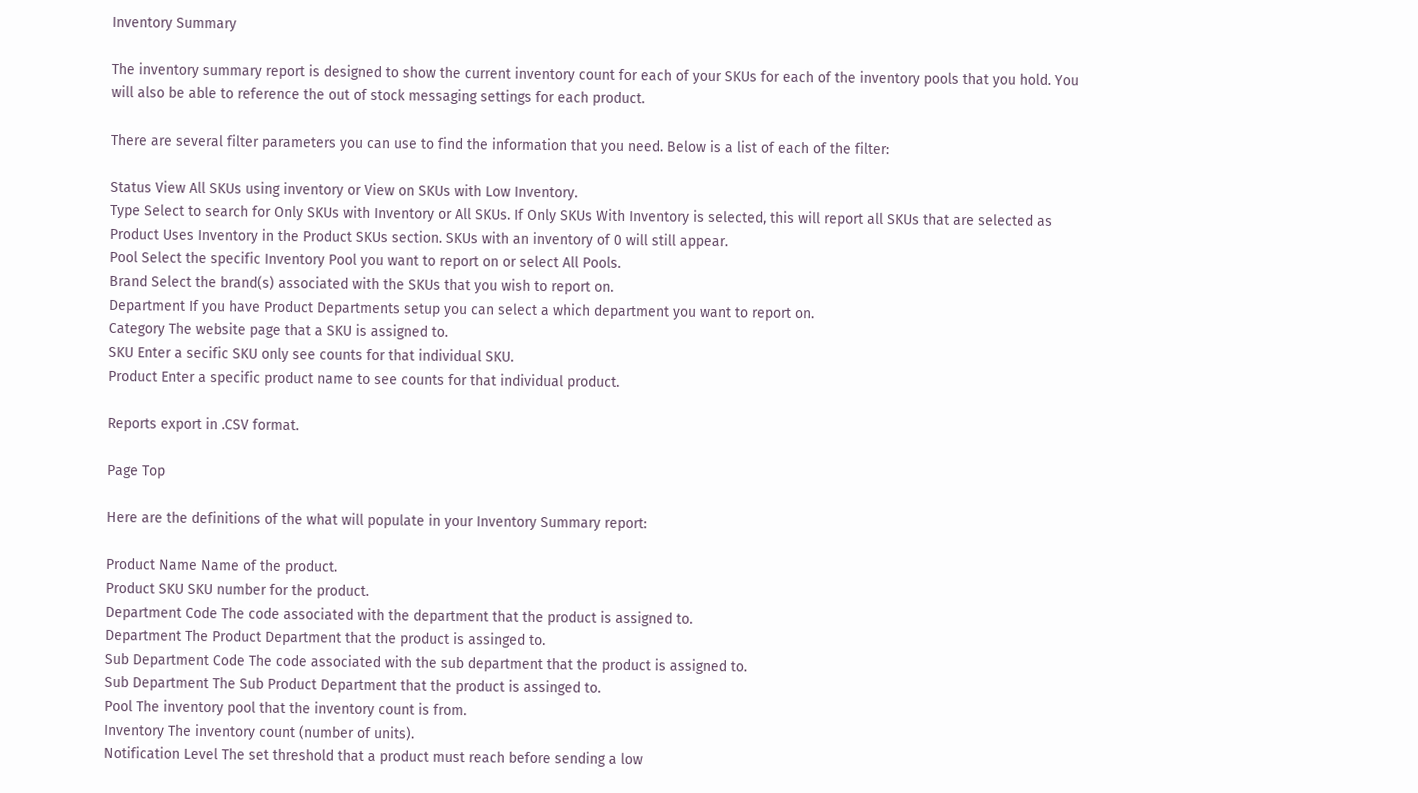Inventory Summary

The inventory summary report is designed to show the current inventory count for each of your SKUs for each of the inventory pools that you hold. You will also be able to reference the out of stock messaging settings for each product.

There are several filter parameters you can use to find the information that you need. Below is a list of each of the filter:

Status View All SKUs using inventory or View on SKUs with Low Inventory.
Type Select to search for Only SKUs with Inventory or All SKUs. If Only SKUs With Inventory is selected, this will report all SKUs that are selected as Product Uses Inventory in the Product SKUs section. SKUs with an inventory of 0 will still appear.
Pool Select the specific Inventory Pool you want to report on or select All Pools.
Brand Select the brand(s) associated with the SKUs that you wish to report on.
Department If you have Product Departments setup you can select a which department you want to report on.
Category The website page that a SKU is assigned to.
SKU Enter a secific SKU only see counts for that individual SKU.
Product Enter a specific product name to see counts for that individual product.

Reports export in .CSV format.

Page Top

Here are the definitions of the what will populate in your Inventory Summary report:

Product Name Name of the product.
Product SKU SKU number for the product.
Department Code The code associated with the department that the product is assigned to.
Department The Product Department that the product is assinged to.
Sub Department Code The code associated with the sub department that the product is assigned to.
Sub Department The Sub Product Department that the product is assinged to.
Pool The inventory pool that the inventory count is from.
Inventory The inventory count (number of units).
Notification Level The set threshold that a product must reach before sending a low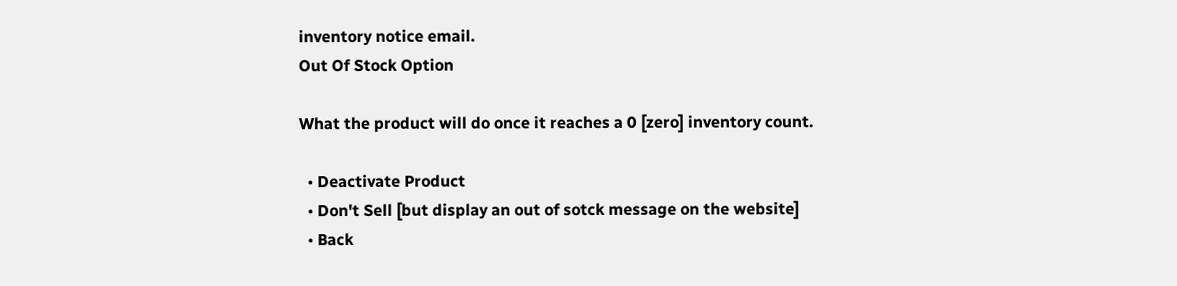inventory notice email.
Out Of Stock Option

What the product will do once it reaches a 0 [zero] inventory count.

  • Deactivate Product
  • Don't Sell [but display an out of sotck message on the website]
  • Back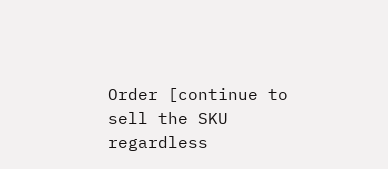Order [continue to sell the SKU regardless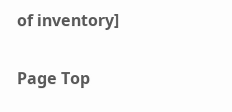of inventory]

Page Top